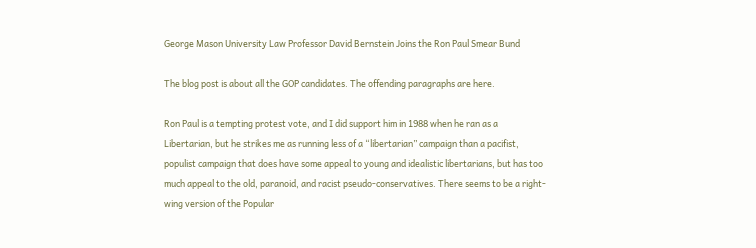George Mason University Law Professor David Bernstein Joins the Ron Paul Smear Bund

The blog post is about all the GOP candidates. The offending paragraphs are here.

Ron Paul is a tempting protest vote, and I did support him in 1988 when he ran as a Libertarian, but he strikes me as running less of a “libertarian” campaign than a pacifist, populist campaign that does have some appeal to young and idealistic libertarians, but has too much appeal to the old, paranoid, and racist pseudo-conservatives. There seems to be a right-wing version of the Popular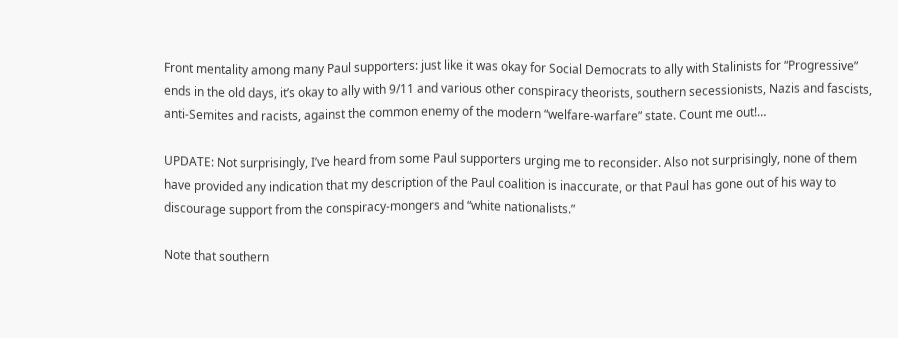Front mentality among many Paul supporters: just like it was okay for Social Democrats to ally with Stalinists for “Progressive” ends in the old days, it’s okay to ally with 9/11 and various other conspiracy theorists, southern secessionists, Nazis and fascists, anti-Semites and racists, against the common enemy of the modern “welfare-warfare” state. Count me out!…

UPDATE: Not surprisingly, I’ve heard from some Paul supporters urging me to reconsider. Also not surprisingly, none of them have provided any indication that my description of the Paul coalition is inaccurate, or that Paul has gone out of his way to discourage support from the conspiracy-mongers and “white nationalists.”

Note that southern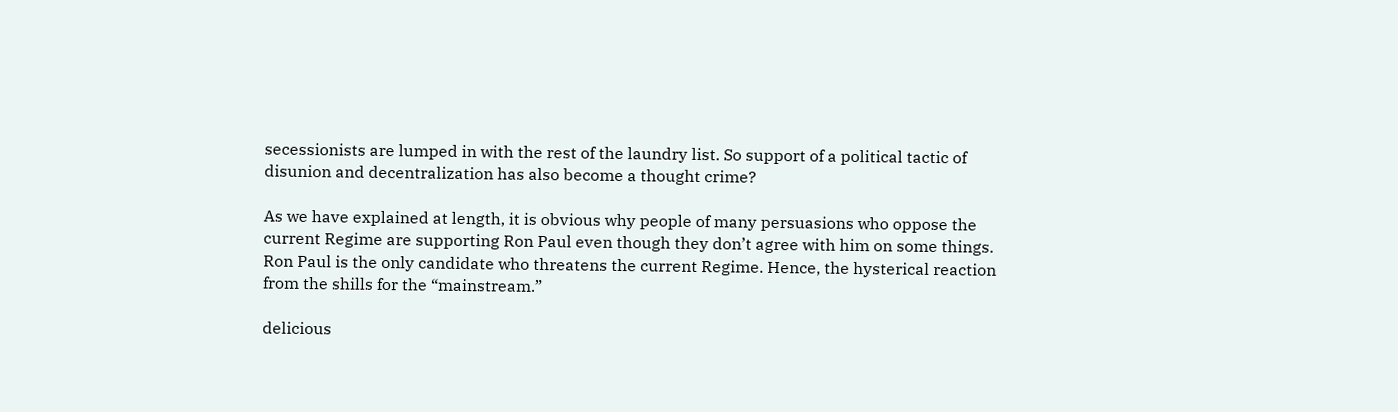secessionists are lumped in with the rest of the laundry list. So support of a political tactic of disunion and decentralization has also become a thought crime?

As we have explained at length, it is obvious why people of many persuasions who oppose the current Regime are supporting Ron Paul even though they don’t agree with him on some things. Ron Paul is the only candidate who threatens the current Regime. Hence, the hysterical reaction from the shills for the “mainstream.”

delicious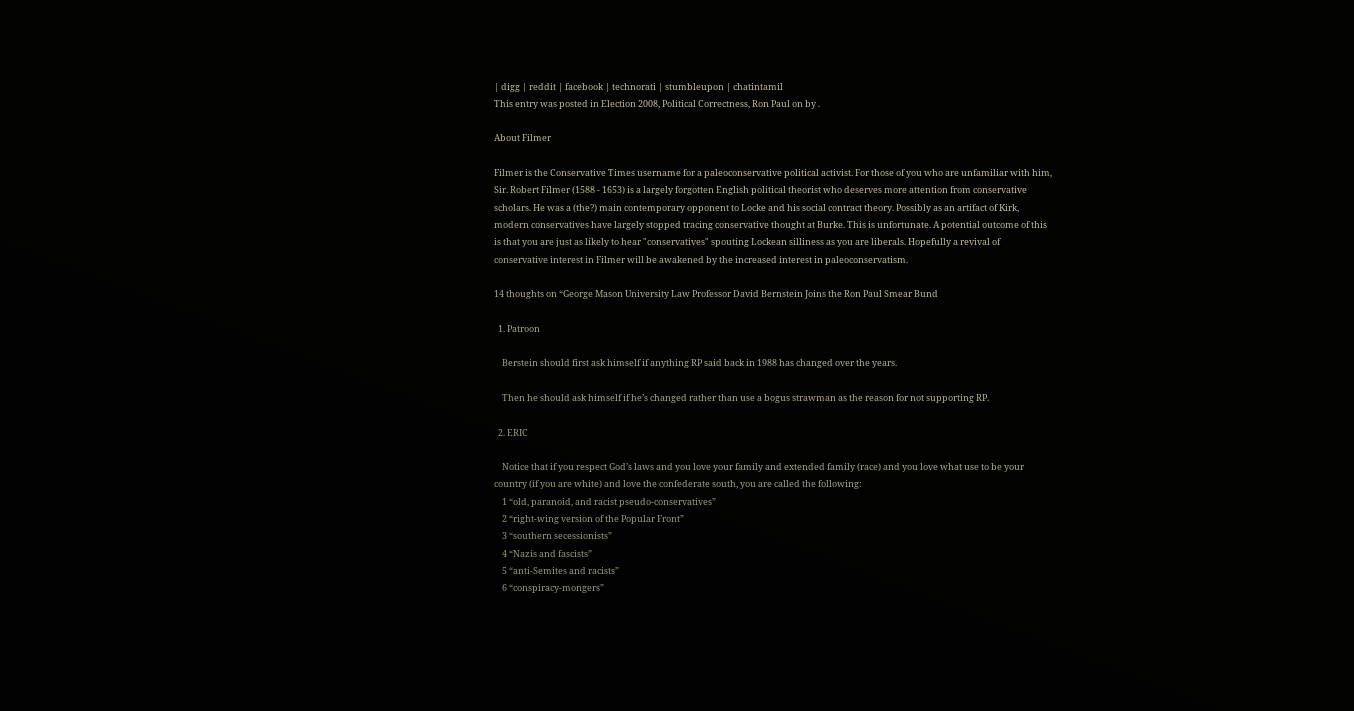| digg | reddit | facebook | technorati | stumbleupon | chatintamil
This entry was posted in Election 2008, Political Correctness, Ron Paul on by .

About Filmer

Filmer is the Conservative Times username for a paleoconservative political activist. For those of you who are unfamiliar with him, Sir. Robert Filmer (1588 - 1653) is a largely forgotten English political theorist who deserves more attention from conservative scholars. He was a (the?) main contemporary opponent to Locke and his social contract theory. Possibly as an artifact of Kirk, modern conservatives have largely stopped tracing conservative thought at Burke. This is unfortunate. A potential outcome of this is that you are just as likely to hear "conservatives" spouting Lockean silliness as you are liberals. Hopefully a revival of conservative interest in Filmer will be awakened by the increased interest in paleoconservatism.

14 thoughts on “George Mason University Law Professor David Bernstein Joins the Ron Paul Smear Bund

  1. Patroon

    Berstein should first ask himself if anything RP said back in 1988 has changed over the years.

    Then he should ask himself if he’s changed rather than use a bogus strawman as the reason for not supporting RP.

  2. ERIC

    Notice that if you respect God’s laws and you love your family and extended family (race) and you love what use to be your country (if you are white) and love the confederate south, you are called the following:
    1 “old, paranoid, and racist pseudo-conservatives”
    2 “right-wing version of the Popular Front”
    3 “southern secessionists”
    4 “Nazis and fascists”
    5 “anti-Semites and racists”
    6 “conspiracy-mongers”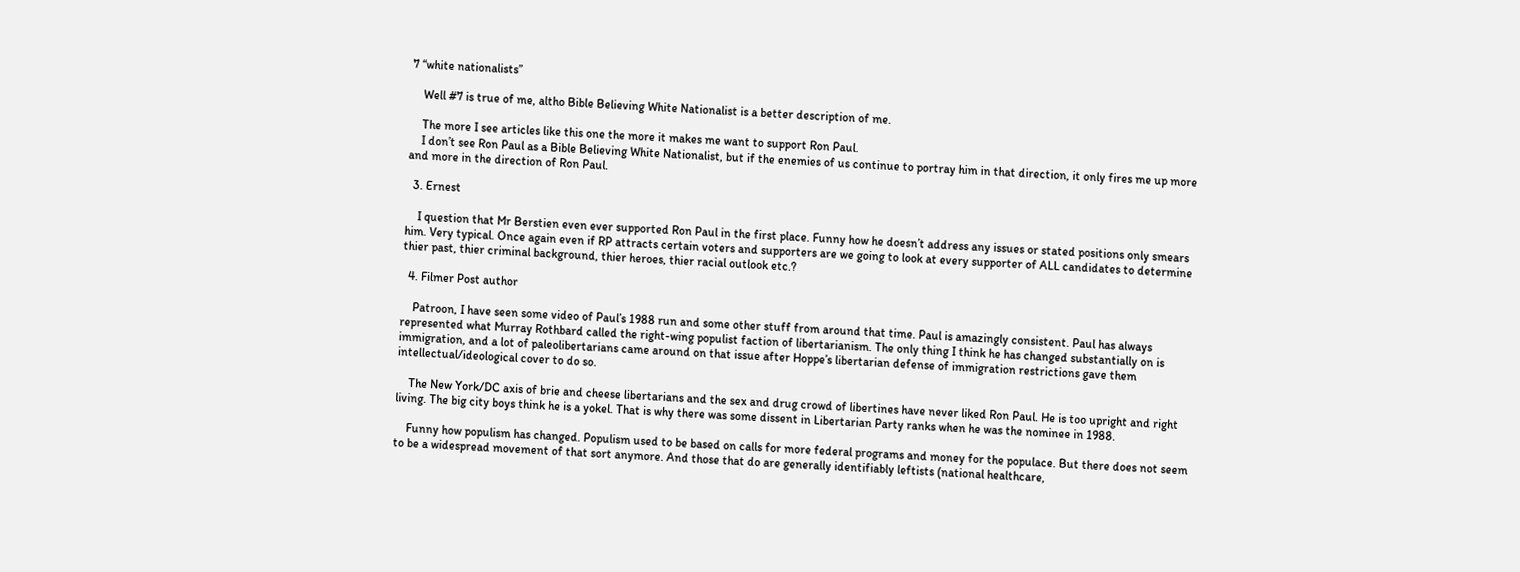7 “white nationalists”

    Well #7 is true of me, altho Bible Believing White Nationalist is a better description of me.

    The more I see articles like this one the more it makes me want to support Ron Paul.
    I don’t see Ron Paul as a Bible Believing White Nationalist, but if the enemies of us continue to portray him in that direction, it only fires me up more and more in the direction of Ron Paul.

  3. Ernest

    I question that Mr Berstien even ever supported Ron Paul in the first place. Funny how he doesn’t address any issues or stated positions only smears him. Very typical. Once again even if RP attracts certain voters and supporters are we going to look at every supporter of ALL candidates to determine thier past, thier criminal background, thier heroes, thier racial outlook etc.?

  4. Filmer Post author

    Patroon, I have seen some video of Paul’s 1988 run and some other stuff from around that time. Paul is amazingly consistent. Paul has always represented what Murray Rothbard called the right-wing populist faction of libertarianism. The only thing I think he has changed substantially on is immigration, and a lot of paleolibertarians came around on that issue after Hoppe’s libertarian defense of immigration restrictions gave them intellectual/ideological cover to do so.

    The New York/DC axis of brie and cheese libertarians and the sex and drug crowd of libertines have never liked Ron Paul. He is too upright and right living. The big city boys think he is a yokel. That is why there was some dissent in Libertarian Party ranks when he was the nominee in 1988.

    Funny how populism has changed. Populism used to be based on calls for more federal programs and money for the populace. But there does not seem to be a widespread movement of that sort anymore. And those that do are generally identifiably leftists (national healthcare,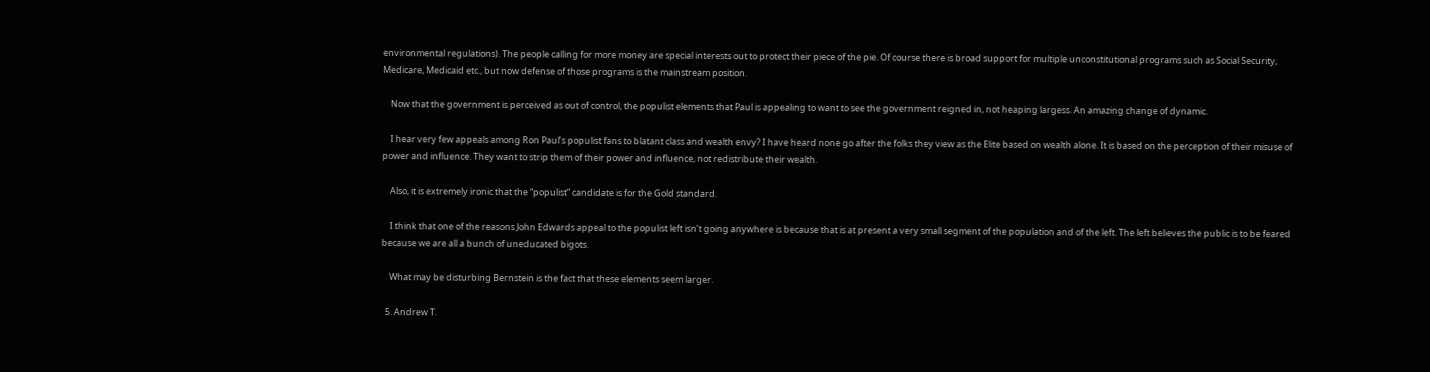environmental regulations). The people calling for more money are special interests out to protect their piece of the pie. Of course there is broad support for multiple unconstitutional programs such as Social Security, Medicare, Medicaid etc., but now defense of those programs is the mainstream position.

    Now that the government is perceived as out of control, the populist elements that Paul is appealing to want to see the government reigned in, not heaping largess. An amazing change of dynamic.

    I hear very few appeals among Ron Paul’s populist fans to blatant class and wealth envy? I have heard none go after the folks they view as the Elite based on wealth alone. It is based on the perception of their misuse of power and influence. They want to strip them of their power and influence, not redistribute their wealth.

    Also, it is extremely ironic that the “populist” candidate is for the Gold standard.

    I think that one of the reasons John Edwards appeal to the populist left isn’t going anywhere is because that is at present a very small segment of the population and of the left. The left believes the public is to be feared because we are all a bunch of uneducated bigots.

    What may be disturbing Bernstein is the fact that these elements seem larger.

  5. Andrew T.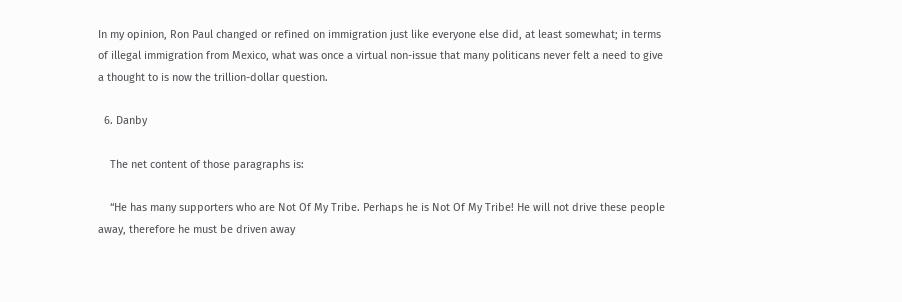In my opinion, Ron Paul changed or refined on immigration just like everyone else did, at least somewhat; in terms of illegal immigration from Mexico, what was once a virtual non-issue that many politicans never felt a need to give a thought to is now the trillion-dollar question.

  6. Danby

    The net content of those paragraphs is:

    “He has many supporters who are Not Of My Tribe. Perhaps he is Not Of My Tribe! He will not drive these people away, therefore he must be driven away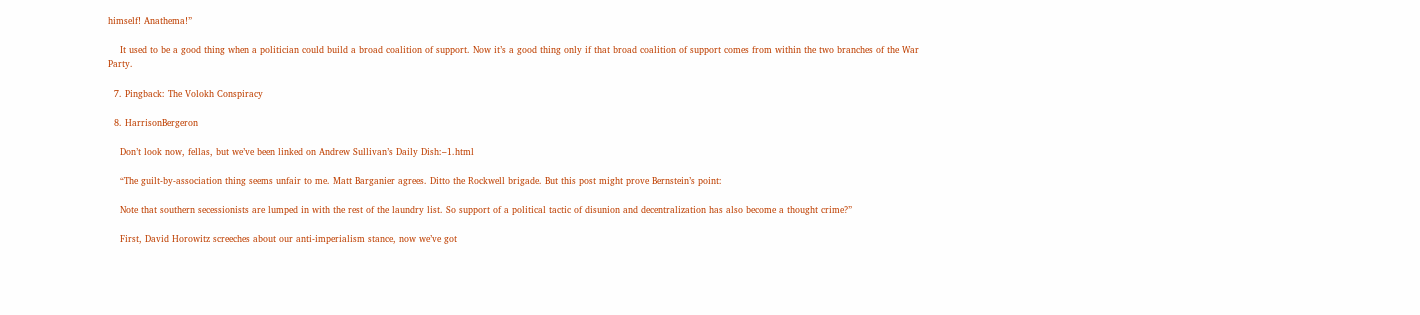himself! Anathema!”

    It used to be a good thing when a politician could build a broad coalition of support. Now it’s a good thing only if that broad coalition of support comes from within the two branches of the War Party.

  7. Pingback: The Volokh Conspiracy

  8. HarrisonBergeron

    Don’t look now, fellas, but we’ve been linked on Andrew Sullivan’s Daily Dish:–1.html

    “The guilt-by-association thing seems unfair to me. Matt Barganier agrees. Ditto the Rockwell brigade. But this post might prove Bernstein’s point:

    Note that southern secessionists are lumped in with the rest of the laundry list. So support of a political tactic of disunion and decentralization has also become a thought crime?”

    First, David Horowitz screeches about our anti-imperialism stance, now we’ve got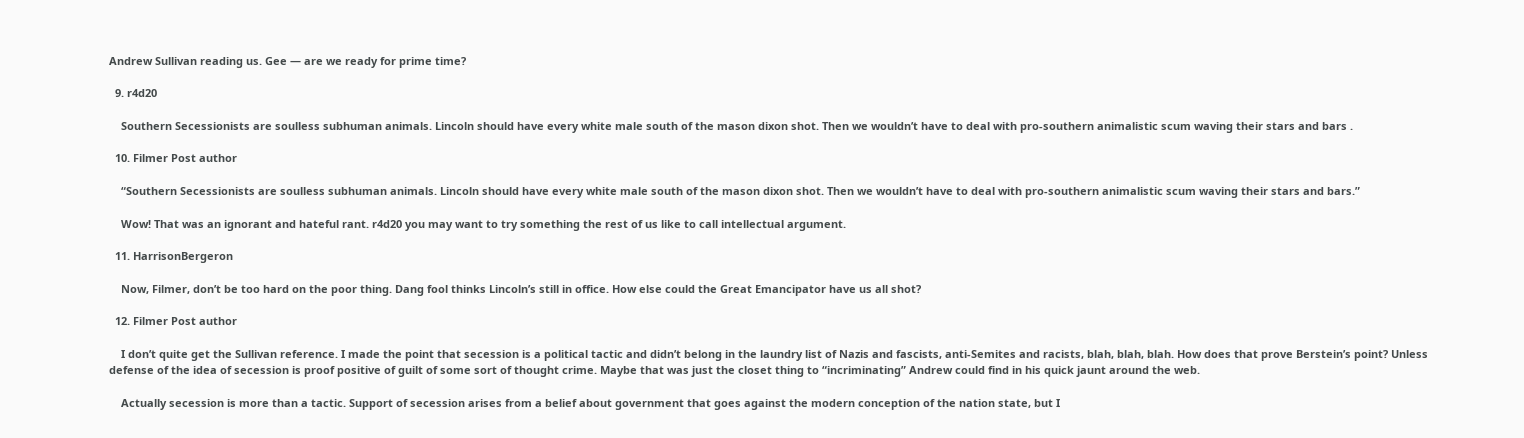Andrew Sullivan reading us. Gee — are we ready for prime time?

  9. r4d20

    Southern Secessionists are soulless subhuman animals. Lincoln should have every white male south of the mason dixon shot. Then we wouldn’t have to deal with pro-southern animalistic scum waving their stars and bars .

  10. Filmer Post author

    “Southern Secessionists are soulless subhuman animals. Lincoln should have every white male south of the mason dixon shot. Then we wouldn’t have to deal with pro-southern animalistic scum waving their stars and bars.”

    Wow! That was an ignorant and hateful rant. r4d20 you may want to try something the rest of us like to call intellectual argument.

  11. HarrisonBergeron

    Now, Filmer, don’t be too hard on the poor thing. Dang fool thinks Lincoln’s still in office. How else could the Great Emancipator have us all shot?

  12. Filmer Post author

    I don’t quite get the Sullivan reference. I made the point that secession is a political tactic and didn’t belong in the laundry list of Nazis and fascists, anti-Semites and racists, blah, blah, blah. How does that prove Berstein’s point? Unless defense of the idea of secession is proof positive of guilt of some sort of thought crime. Maybe that was just the closet thing to “incriminating” Andrew could find in his quick jaunt around the web.

    Actually secession is more than a tactic. Support of secession arises from a belief about government that goes against the modern conception of the nation state, but I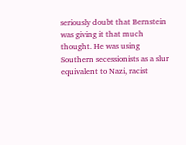seriously doubt that Bernstein was giving it that much thought. He was using Southern secessionists as a slur equivalent to Nazi, racist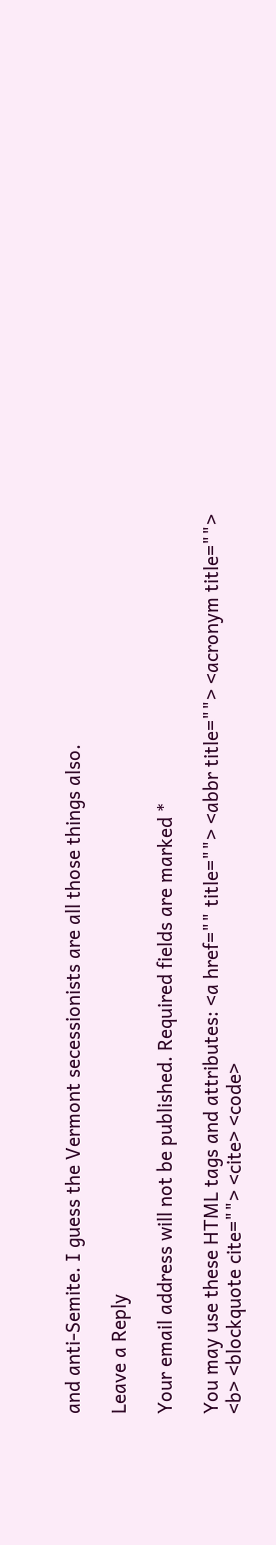and anti-Semite. I guess the Vermont secessionists are all those things also.

Leave a Reply

Your email address will not be published. Required fields are marked *

You may use these HTML tags and attributes: <a href="" title=""> <abbr title=""> <acronym title=""> <b> <blockquote cite=""> <cite> <code>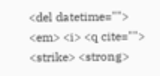<del datetime=""> <em> <i> <q cite=""> <strike> <strong>